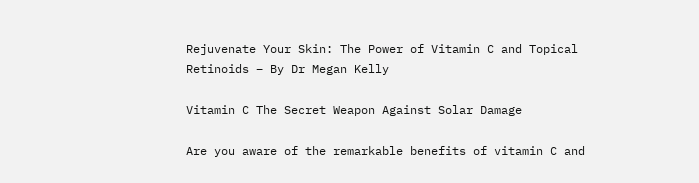Rejuvenate Your Skin: The Power of Vitamin C and Topical Retinoids – By Dr Megan Kelly

Vitamin C The Secret Weapon Against Solar Damage

Are you aware of the remarkable benefits of vitamin C and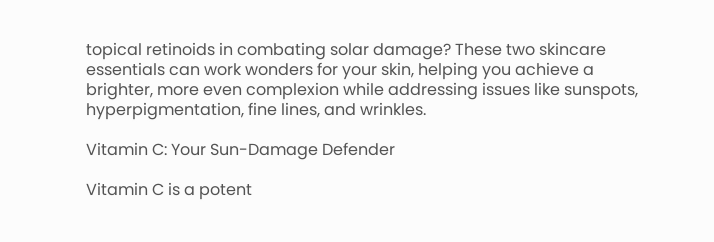topical retinoids in combating solar damage? These two skincare essentials can work wonders for your skin, helping you achieve a brighter, more even complexion while addressing issues like sunspots, hyperpigmentation, fine lines, and wrinkles.

Vitamin C: Your Sun-Damage Defender

Vitamin C is a potent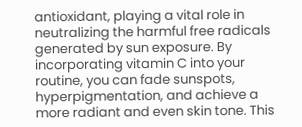antioxidant, playing a vital role in neutralizing the harmful free radicals generated by sun exposure. By incorporating vitamin C into your routine, you can fade sunspots, hyperpigmentation, and achieve a more radiant and even skin tone. This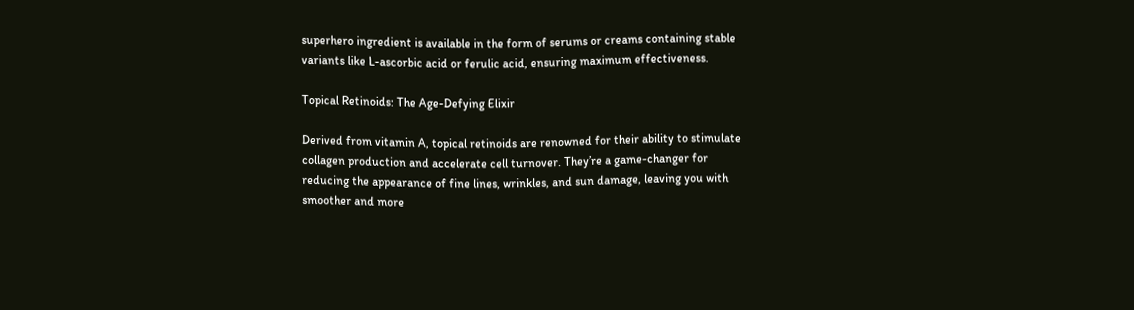superhero ingredient is available in the form of serums or creams containing stable variants like L-ascorbic acid or ferulic acid, ensuring maximum effectiveness.

Topical Retinoids: The Age-Defying Elixir

Derived from vitamin A, topical retinoids are renowned for their ability to stimulate collagen production and accelerate cell turnover. They’re a game-changer for reducing the appearance of fine lines, wrinkles, and sun damage, leaving you with smoother and more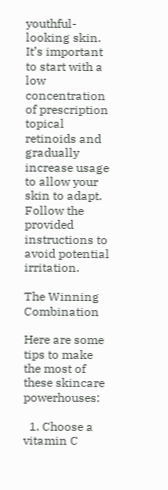youthful-looking skin. It’s important to start with a low concentration of prescription topical retinoids and gradually increase usage to allow your skin to adapt. Follow the provided instructions to avoid potential irritation.

The Winning Combination

Here are some tips to make the most of these skincare powerhouses:

  1. Choose a vitamin C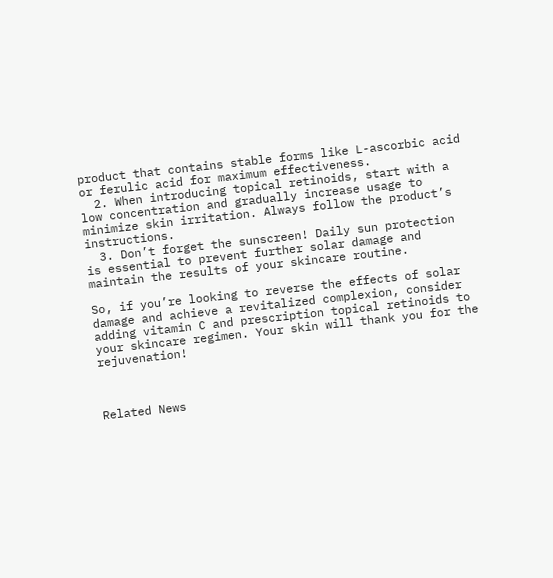product that contains stable forms like L-ascorbic acid or ferulic acid for maximum effectiveness.
  2. When introducing topical retinoids, start with a low concentration and gradually increase usage to minimize skin irritation. Always follow the product’s instructions.
  3. Don’t forget the sunscreen! Daily sun protection is essential to prevent further solar damage and maintain the results of your skincare routine.

So, if you’re looking to reverse the effects of solar damage and achieve a revitalized complexion, consider adding vitamin C and prescription topical retinoids to your skincare regimen. Your skin will thank you for the rejuvenation!



Related News